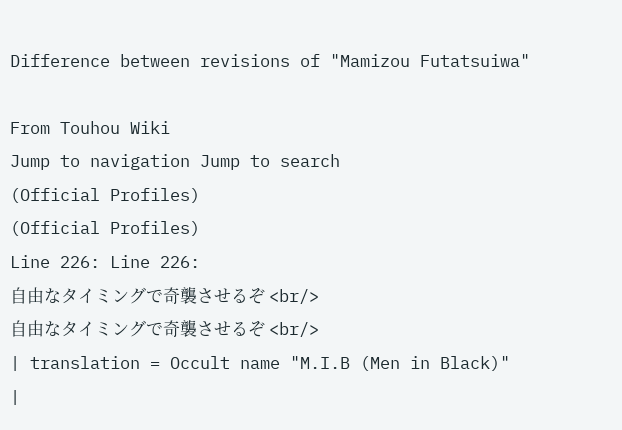Difference between revisions of "Mamizou Futatsuiwa"

From Touhou Wiki
Jump to navigation Jump to search
(Official Profiles)
(Official Profiles)
Line 226: Line 226:
自由なタイミングで奇襲させるぞ <br/>
自由なタイミングで奇襲させるぞ <br/>
| translation = Occult name "M.I.B (Men in Black)"
|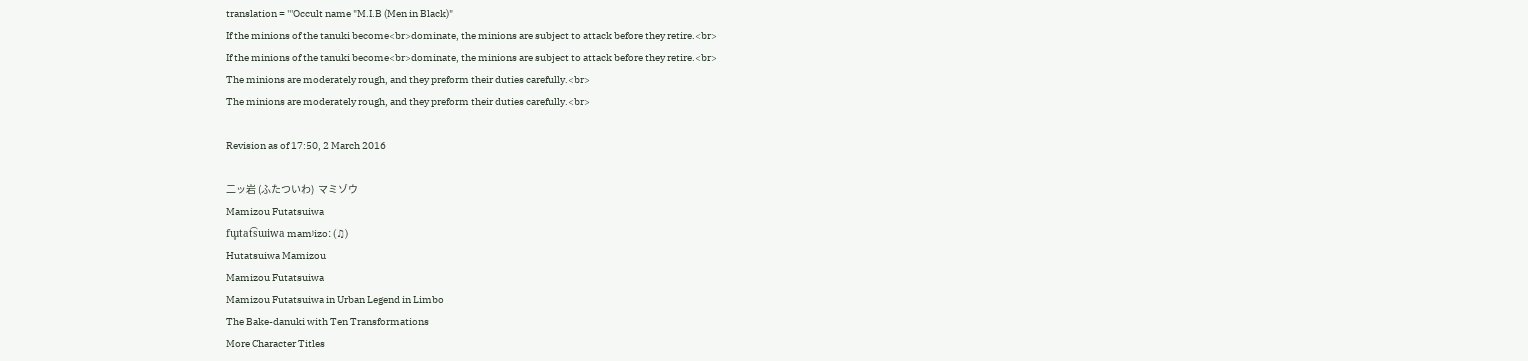translation = '''Occult name "M.I.B (Men in Black)"
If the minions of the tanuki become<br>dominate, the minions are subject to attack before they retire.<br>
If the minions of the tanuki become<br>dominate, the minions are subject to attack before they retire.<br>
The minions are moderately rough, and they preform their duties carefully.<br>
The minions are moderately rough, and they preform their duties carefully.<br>

Revision as of 17:50, 2 March 2016

二ッ岩 (ふたついわ)  マミゾウ
Mamizou Futatsuiwa
fɯ̥tat͡sɯiwa mamʲizoː (♫)
Hutatsuiwa Mamizou
Mamizou Futatsuiwa
Mamizou Futatsuiwa in Urban Legend in Limbo
The Bake-danuki with Ten Transformations
More Character Titles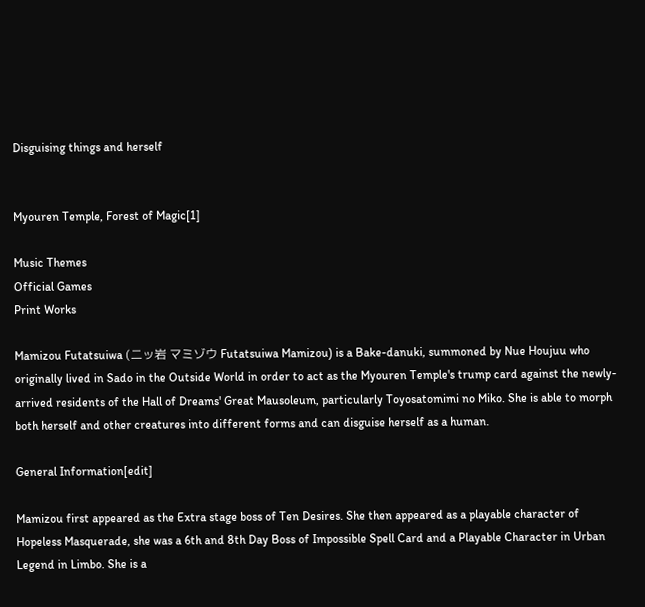Disguising things and herself


Myouren Temple, Forest of Magic[1]

Music Themes
Official Games
Print Works

Mamizou Futatsuiwa (二ッ岩 マミゾウ Futatsuiwa Mamizou) is a Bake-danuki, summoned by Nue Houjuu who originally lived in Sado in the Outside World in order to act as the Myouren Temple's trump card against the newly-arrived residents of the Hall of Dreams' Great Mausoleum, particularly Toyosatomimi no Miko. She is able to morph both herself and other creatures into different forms and can disguise herself as a human.

General Information[edit]

Mamizou first appeared as the Extra stage boss of Ten Desires. She then appeared as a playable character of Hopeless Masquerade, she was a 6th and 8th Day Boss of Impossible Spell Card and a Playable Character in Urban Legend in Limbo. She is a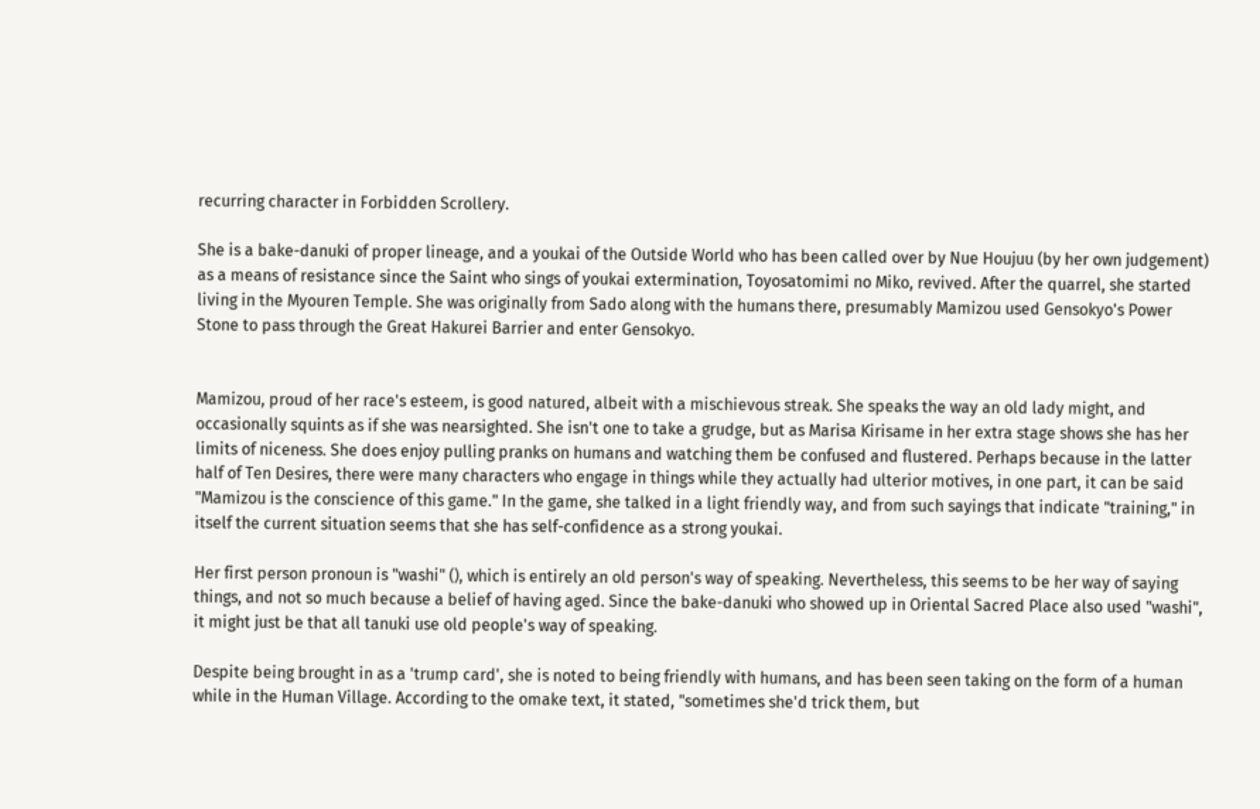recurring character in Forbidden Scrollery.

She is a bake-danuki of proper lineage, and a youkai of the Outside World who has been called over by Nue Houjuu (by her own judgement) as a means of resistance since the Saint who sings of youkai extermination, Toyosatomimi no Miko, revived. After the quarrel, she started living in the Myouren Temple. She was originally from Sado along with the humans there, presumably Mamizou used Gensokyo's Power Stone to pass through the Great Hakurei Barrier and enter Gensokyo.


Mamizou, proud of her race's esteem, is good natured, albeit with a mischievous streak. She speaks the way an old lady might, and occasionally squints as if she was nearsighted. She isn't one to take a grudge, but as Marisa Kirisame in her extra stage shows she has her limits of niceness. She does enjoy pulling pranks on humans and watching them be confused and flustered. Perhaps because in the latter half of Ten Desires, there were many characters who engage in things while they actually had ulterior motives, in one part, it can be said "Mamizou is the conscience of this game." In the game, she talked in a light friendly way, and from such sayings that indicate "training," in itself the current situation seems that she has self-confidence as a strong youkai.

Her first person pronoun is "washi" (), which is entirely an old person's way of speaking. Nevertheless, this seems to be her way of saying things, and not so much because a belief of having aged. Since the bake-danuki who showed up in Oriental Sacred Place also used "washi", it might just be that all tanuki use old people's way of speaking.

Despite being brought in as a 'trump card', she is noted to being friendly with humans, and has been seen taking on the form of a human while in the Human Village. According to the omake text, it stated, "sometimes she'd trick them, but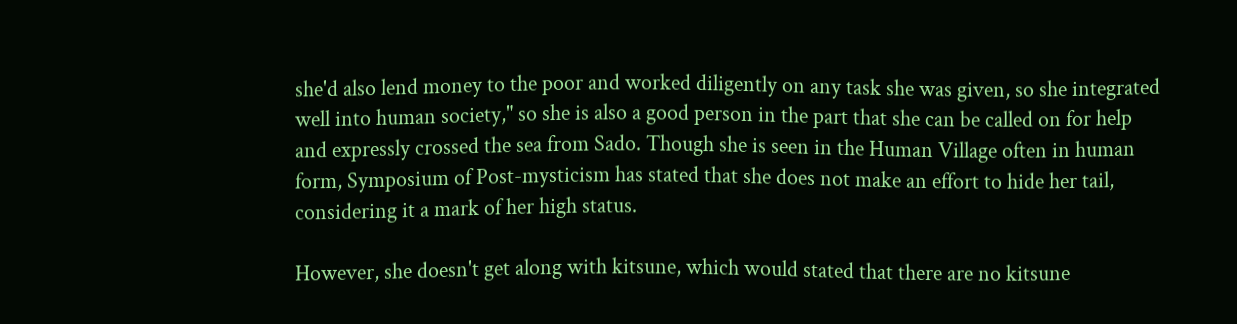she'd also lend money to the poor and worked diligently on any task she was given, so she integrated well into human society," so she is also a good person in the part that she can be called on for help and expressly crossed the sea from Sado. Though she is seen in the Human Village often in human form, Symposium of Post-mysticism has stated that she does not make an effort to hide her tail, considering it a mark of her high status.

However, she doesn't get along with kitsune, which would stated that there are no kitsune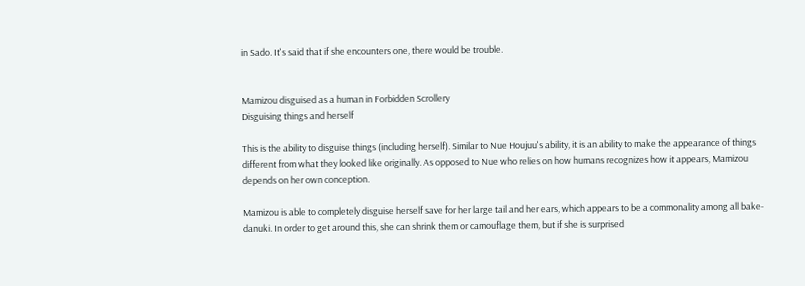in Sado. It's said that if she encounters one, there would be trouble.


Mamizou disguised as a human in Forbidden Scrollery
Disguising things and herself

This is the ability to disguise things (including herself). Similar to Nue Houjuu's ability, it is an ability to make the appearance of things different from what they looked like originally. As opposed to Nue who relies on how humans recognizes how it appears, Mamizou depends on her own conception.

Mamizou is able to completely disguise herself save for her large tail and her ears, which appears to be a commonality among all bake-danuki. In order to get around this, she can shrink them or camouflage them, but if she is surprised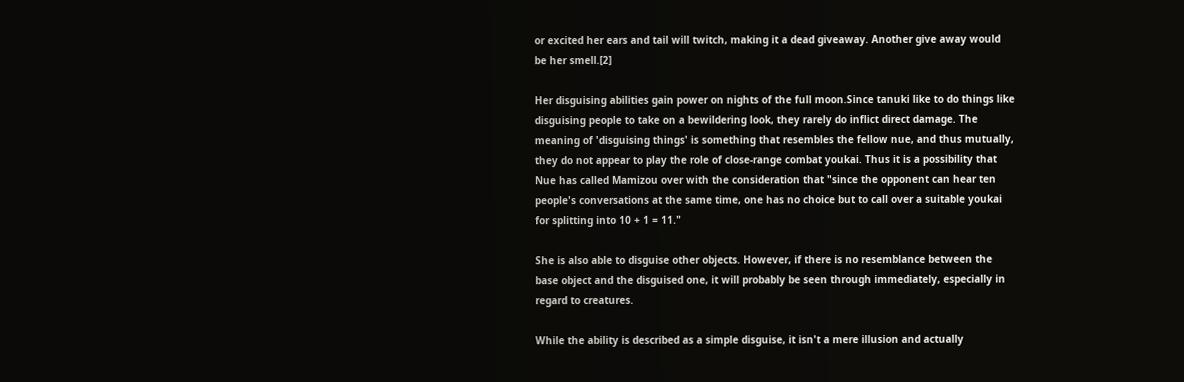or excited her ears and tail will twitch, making it a dead giveaway. Another give away would be her smell.[2]

Her disguising abilities gain power on nights of the full moon.Since tanuki like to do things like disguising people to take on a bewildering look, they rarely do inflict direct damage. The meaning of 'disguising things' is something that resembles the fellow nue, and thus mutually, they do not appear to play the role of close-range combat youkai. Thus it is a possibility that Nue has called Mamizou over with the consideration that "since the opponent can hear ten people's conversations at the same time, one has no choice but to call over a suitable youkai for splitting into 10 + 1 = 11."

She is also able to disguise other objects. However, if there is no resemblance between the base object and the disguised one, it will probably be seen through immediately, especially in regard to creatures.

While the ability is described as a simple disguise, it isn't a mere illusion and actually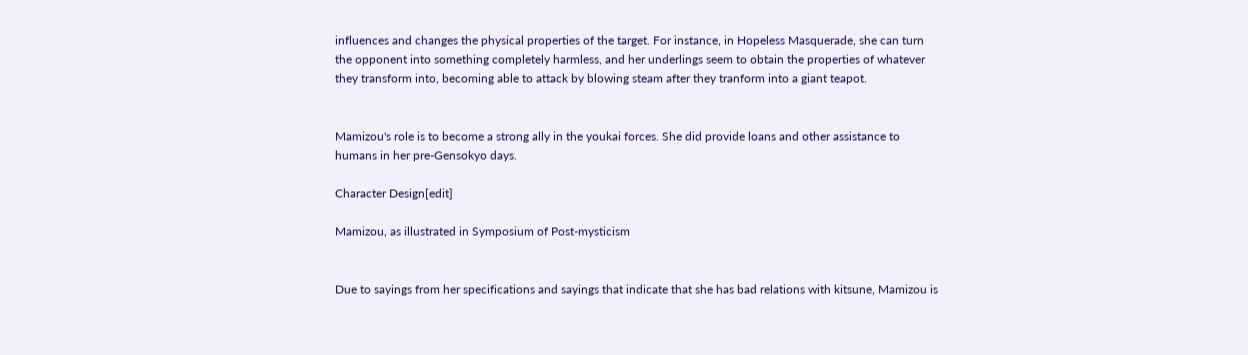influences and changes the physical properties of the target. For instance, in Hopeless Masquerade, she can turn the opponent into something completely harmless, and her underlings seem to obtain the properties of whatever they transform into, becoming able to attack by blowing steam after they tranform into a giant teapot.


Mamizou's role is to become a strong ally in the youkai forces. She did provide loans and other assistance to humans in her pre-Gensokyo days.

Character Design[edit]

Mamizou, as illustrated in Symposium of Post-mysticism


Due to sayings from her specifications and sayings that indicate that she has bad relations with kitsune, Mamizou is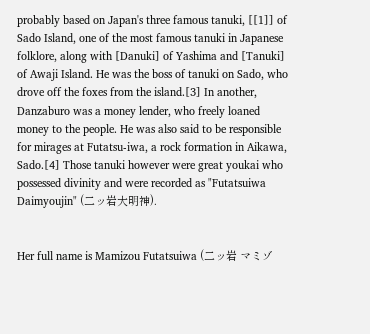probably based on Japan's three famous tanuki, [[1]] of Sado Island, one of the most famous tanuki in Japanese folklore, along with [Danuki] of Yashima and [Tanuki] of Awaji Island. He was the boss of tanuki on Sado, who drove off the foxes from the island.[3] In another, Danzaburo was a money lender, who freely loaned money to the people. He was also said to be responsible for mirages at Futatsu-iwa, a rock formation in Aikawa, Sado.[4] Those tanuki however were great youkai who possessed divinity and were recorded as "Futatsuiwa Daimyoujin" (二ッ岩大明神).


Her full name is Mamizou Futatsuiwa (二ッ岩 マミゾ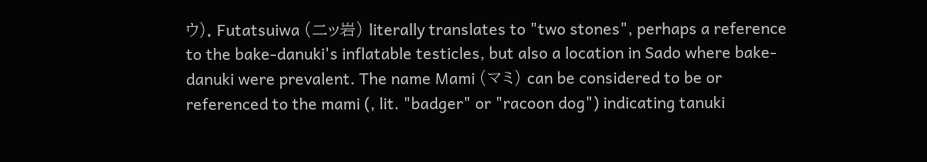ウ). Futatsuiwa (二ッ岩) literally translates to "two stones", perhaps a reference to the bake-danuki's inflatable testicles, but also a location in Sado where bake-danuki were prevalent. The name Mami (マミ) can be considered to be or referenced to the mami (, lit. "badger" or "racoon dog") indicating tanuki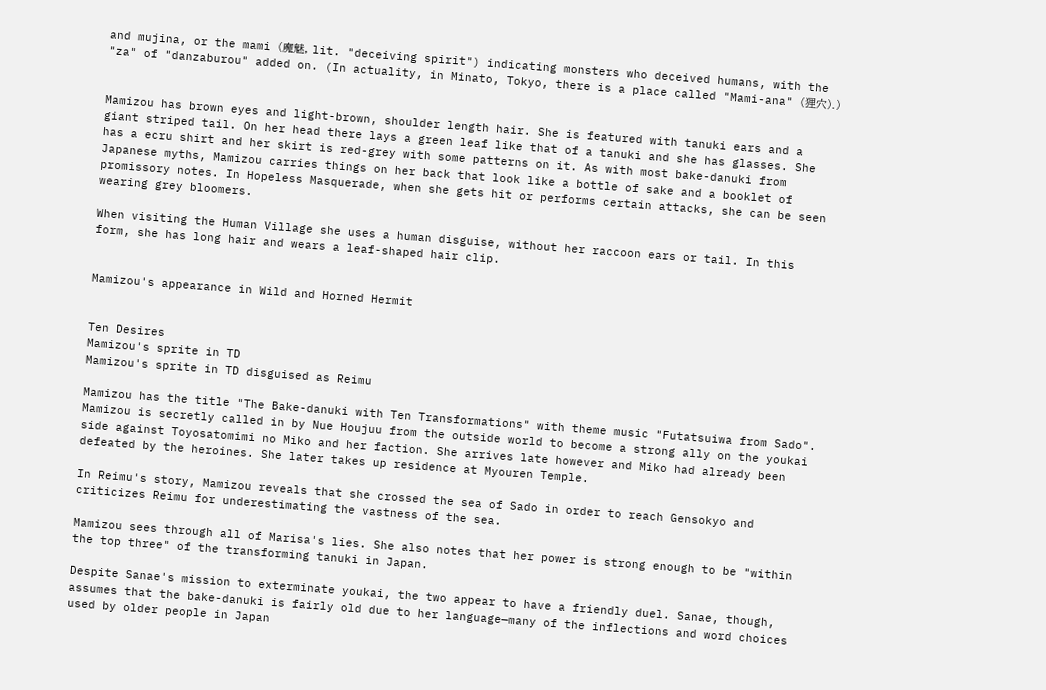and mujina, or the mami (魔魅, lit. "deceiving spirit") indicating monsters who deceived humans, with the "za" of "danzaburou" added on. (In actuality, in Minato, Tokyo, there is a place called "Mami-ana" (狸穴).)


Mamizou has brown eyes and light-brown, shoulder length hair. She is featured with tanuki ears and a giant striped tail. On her head there lays a green leaf like that of a tanuki and she has glasses. She has a ecru shirt and her skirt is red-grey with some patterns on it. As with most bake-danuki from Japanese myths, Mamizou carries things on her back that look like a bottle of sake and a booklet of promissory notes. In Hopeless Masquerade, when she gets hit or performs certain attacks, she can be seen wearing grey bloomers.

When visiting the Human Village she uses a human disguise, without her raccoon ears or tail. In this form, she has long hair and wears a leaf-shaped hair clip.


Mamizou's appearance in Wild and Horned Hermit


Ten Desires
Mamizou's sprite in TD
Mamizou's sprite in TD disguised as Reimu

Mamizou has the title "The Bake-danuki with Ten Transformations" with theme music "Futatsuiwa from Sado". Mamizou is secretly called in by Nue Houjuu from the outside world to become a strong ally on the youkai side against Toyosatomimi no Miko and her faction. She arrives late however and Miko had already been defeated by the heroines. She later takes up residence at Myouren Temple.

In Reimu's story, Mamizou reveals that she crossed the sea of Sado in order to reach Gensokyo and criticizes Reimu for underestimating the vastness of the sea.

Mamizou sees through all of Marisa's lies. She also notes that her power is strong enough to be "within the top three" of the transforming tanuki in Japan.

Despite Sanae's mission to exterminate youkai, the two appear to have a friendly duel. Sanae, though, assumes that the bake-danuki is fairly old due to her language—many of the inflections and word choices used by older people in Japan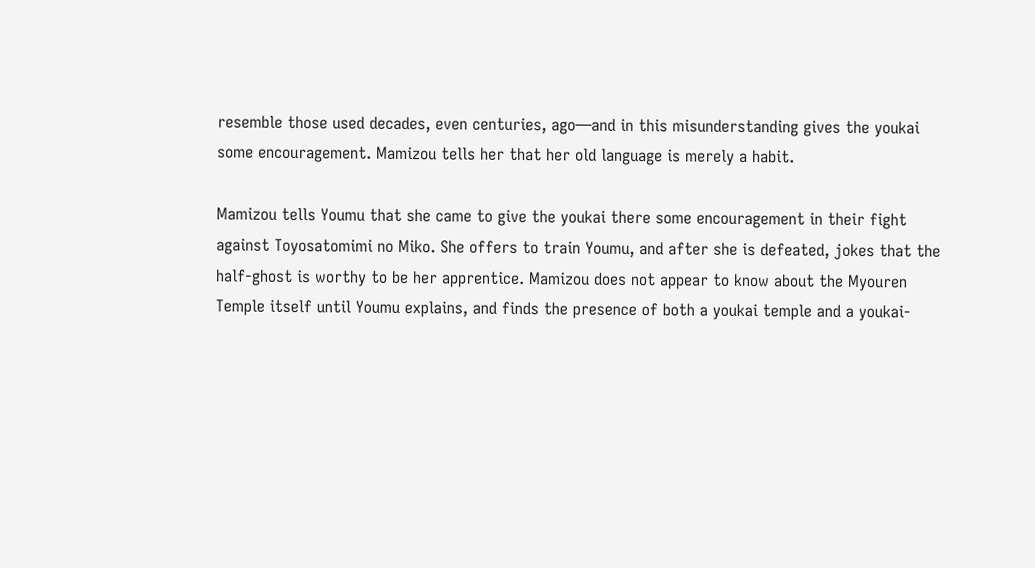resemble those used decades, even centuries, ago—and in this misunderstanding gives the youkai some encouragement. Mamizou tells her that her old language is merely a habit.

Mamizou tells Youmu that she came to give the youkai there some encouragement in their fight against Toyosatomimi no Miko. She offers to train Youmu, and after she is defeated, jokes that the half-ghost is worthy to be her apprentice. Mamizou does not appear to know about the Myouren Temple itself until Youmu explains, and finds the presence of both a youkai temple and a youkai-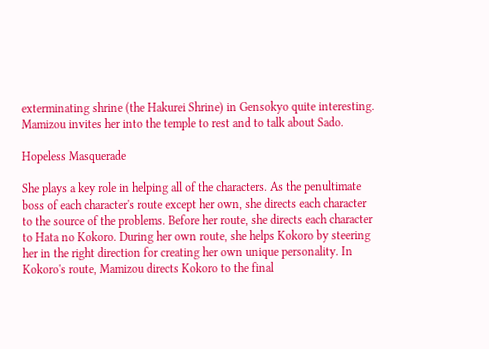exterminating shrine (the Hakurei Shrine) in Gensokyo quite interesting. Mamizou invites her into the temple to rest and to talk about Sado.

Hopeless Masquerade

She plays a key role in helping all of the characters. As the penultimate boss of each character's route except her own, she directs each character to the source of the problems. Before her route, she directs each character to Hata no Kokoro. During her own route, she helps Kokoro by steering her in the right direction for creating her own unique personality. In Kokoro's route, Mamizou directs Kokoro to the final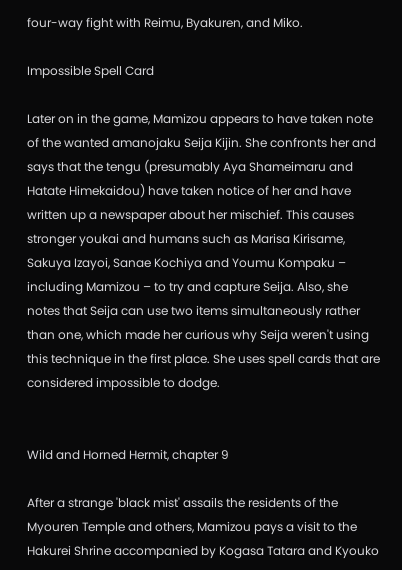four-way fight with Reimu, Byakuren, and Miko.

Impossible Spell Card

Later on in the game, Mamizou appears to have taken note of the wanted amanojaku Seija Kijin. She confronts her and says that the tengu (presumably Aya Shameimaru and Hatate Himekaidou) have taken notice of her and have written up a newspaper about her mischief. This causes stronger youkai and humans such as Marisa Kirisame, Sakuya Izayoi, Sanae Kochiya and Youmu Kompaku – including Mamizou – to try and capture Seija. Also, she notes that Seija can use two items simultaneously rather than one, which made her curious why Seija weren't using this technique in the first place. She uses spell cards that are considered impossible to dodge.


Wild and Horned Hermit, chapter 9

After a strange 'black mist' assails the residents of the Myouren Temple and others, Mamizou pays a visit to the Hakurei Shrine accompanied by Kogasa Tatara and Kyouko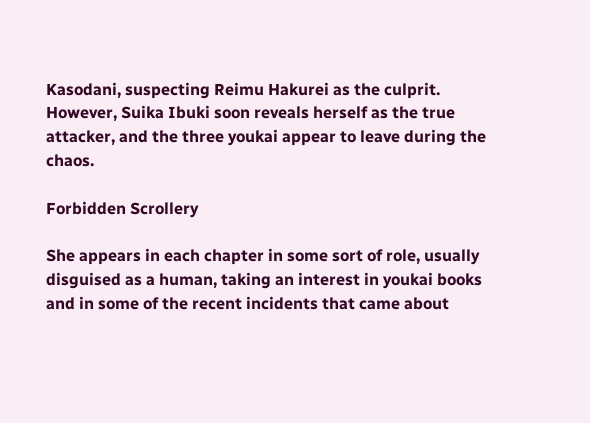Kasodani, suspecting Reimu Hakurei as the culprit. However, Suika Ibuki soon reveals herself as the true attacker, and the three youkai appear to leave during the chaos.

Forbidden Scrollery

She appears in each chapter in some sort of role, usually disguised as a human, taking an interest in youkai books and in some of the recent incidents that came about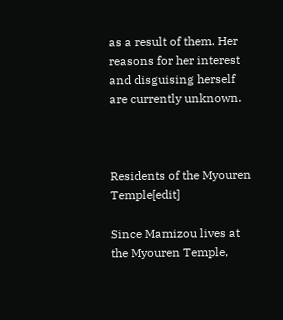as a result of them. Her reasons for her interest and disguising herself are currently unknown.



Residents of the Myouren Temple[edit]

Since Mamizou lives at the Myouren Temple,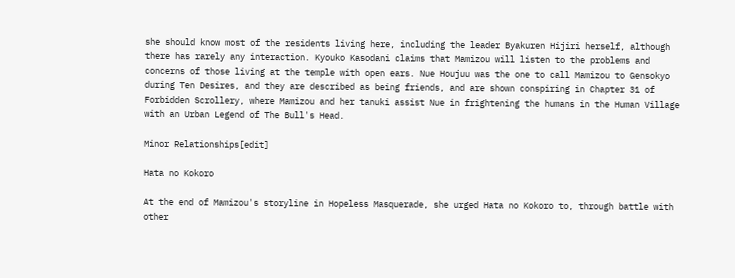she should know most of the residents living here, including the leader Byakuren Hijiri herself, although there has rarely any interaction. Kyouko Kasodani claims that Mamizou will listen to the problems and concerns of those living at the temple with open ears. Nue Houjuu was the one to call Mamizou to Gensokyo during Ten Desires, and they are described as being friends, and are shown conspiring in Chapter 31 of Forbidden Scrollery, where Mamizou and her tanuki assist Nue in frightening the humans in the Human Village with an Urban Legend of The Bull's Head.

Minor Relationships[edit]

Hata no Kokoro

At the end of Mamizou's storyline in Hopeless Masquerade, she urged Hata no Kokoro to, through battle with other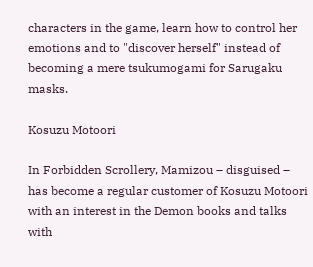characters in the game, learn how to control her emotions and to "discover herself" instead of becoming a mere tsukumogami for Sarugaku masks.

Kosuzu Motoori

In Forbidden Scrollery, Mamizou – disguised – has become a regular customer of Kosuzu Motoori with an interest in the Demon books and talks with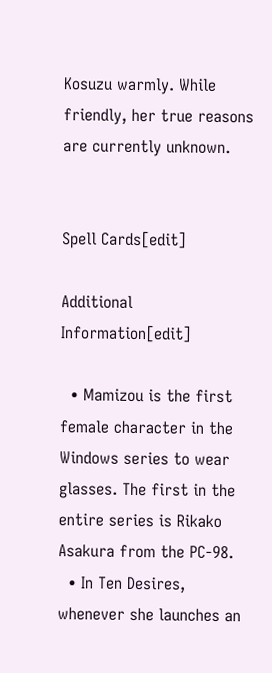Kosuzu warmly. While friendly, her true reasons are currently unknown.


Spell Cards[edit]

Additional Information[edit]

  • Mamizou is the first female character in the Windows series to wear glasses. The first in the entire series is Rikako Asakura from the PC-98.
  • In Ten Desires, whenever she launches an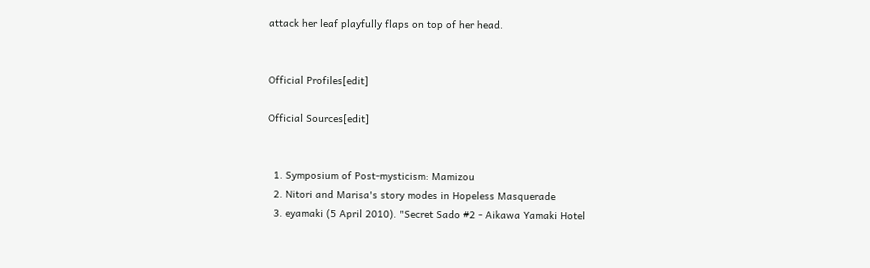attack her leaf playfully flaps on top of her head.


Official Profiles[edit]

Official Sources[edit]


  1. Symposium of Post-mysticism: Mamizou
  2. Nitori and Marisa's story modes in Hopeless Masquerade
  3. eyamaki (5 April 2010). "Secret Sado #2 - Aikawa Yamaki Hotel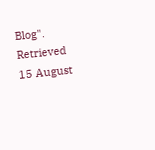Blog". Retrieved 15 August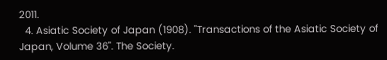2011.
  4. Asiatic Society of Japan (1908). "Transactions of the Asiatic Society of Japan, Volume 36". The Society.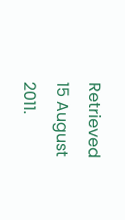Retrieved 15 August 2011.